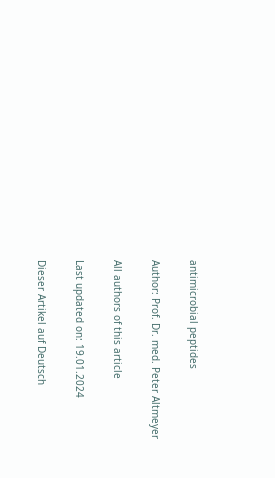antimicrobial peptides

Author: Prof. Dr. med. Peter Altmeyer

All authors of this article

Last updated on: 19.01.2024

Dieser Artikel auf Deutsch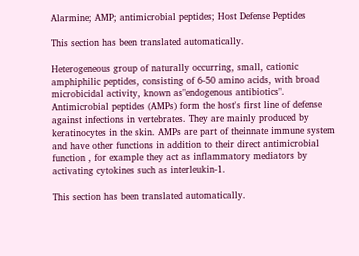Alarmine; AMP; antimicrobial peptides; Host Defense Peptides

This section has been translated automatically.

Heterogeneous group of naturally occurring, small, cationic amphiphilic peptides, consisting of 6-50 amino acids, with broad microbicidal activity, known as"endogenous antibiotics". Antimicrobial peptides (AMPs) form the host's first line of defense against infections in vertebrates. They are mainly produced by keratinocytes in the skin. AMPs are part of theinnate immune system and have other functions in addition to their direct antimicrobial function , for example they act as inflammatory mediators by activating cytokines such as interleukin-1.

This section has been translated automatically.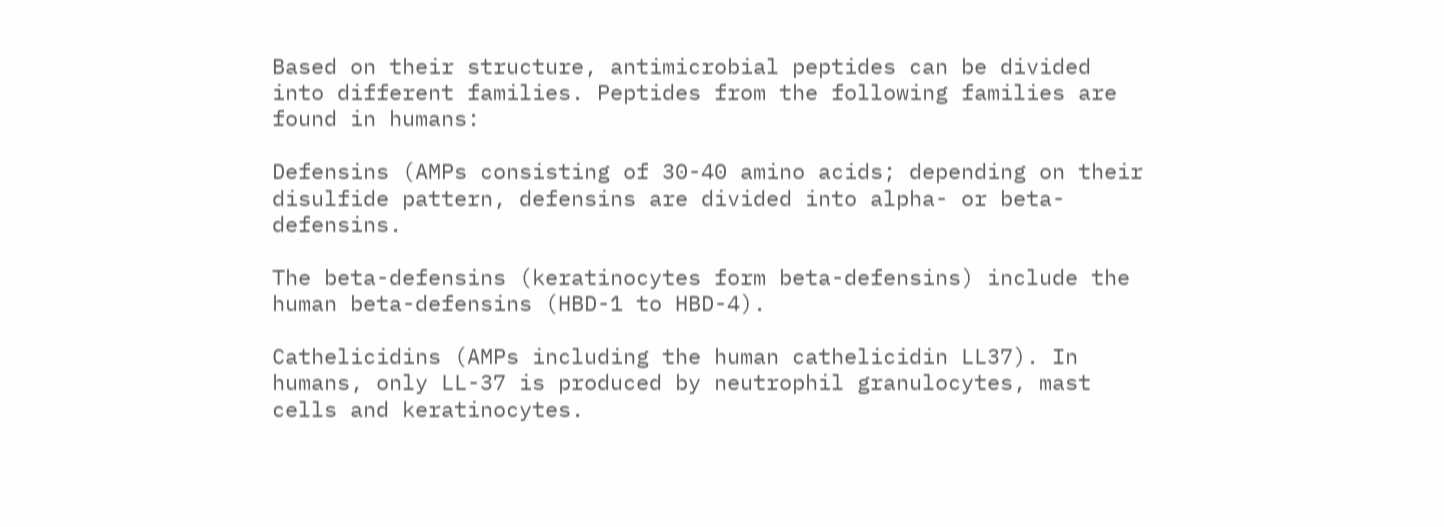Based on their structure, antimicrobial peptides can be divided into different families. Peptides from the following families are found in humans:

Defensins (AMPs consisting of 30-40 amino acids; depending on their disulfide pattern, defensins are divided into alpha- or beta-defensins.

The beta-defensins (keratinocytes form beta-defensins) include the human beta-defensins (HBD-1 to HBD-4).

Cathelicidins (AMPs including the human cathelicidin LL37). In humans, only LL-37 is produced by neutrophil granulocytes, mast cells and keratinocytes.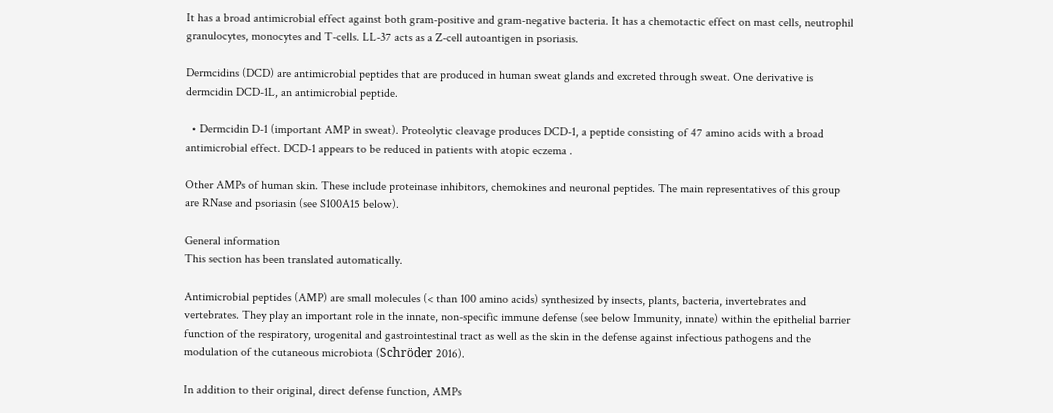It has a broad antimicrobial effect against both gram-positive and gram-negative bacteria. It has a chemotactic effect on mast cells, neutrophil granulocytes, monocytes and T-cells. LL-37 acts as a Z-cell autoantigen in psoriasis.

Dermcidins (DCD) are antimicrobial peptides that are produced in human sweat glands and excreted through sweat. One derivative is dermcidin DCD-1L, an antimicrobial peptide.

  • Dermcidin D-1 (important AMP in sweat). Proteolytic cleavage produces DCD-1, a peptide consisting of 47 amino acids with a broad antimicrobial effect. DCD-1 appears to be reduced in patients with atopic eczema .

Other AMPs of human skin. These include proteinase inhibitors, chemokines and neuronal peptides. The main representatives of this group are RNase and psoriasin (see S100A15 below).

General information
This section has been translated automatically.

Antimicrobial peptides (AMP) are small molecules (< than 100 amino acids) synthesized by insects, plants, bacteria, invertebrates and vertebrates. They play an important role in the innate, non-specific immune defense (see below Immunity, innate) within the epithelial barrier function of the respiratory, urogenital and gastrointestinal tract as well as the skin in the defense against infectious pathogens and the modulation of the cutaneous microbiota (Schröder 2016).

In addition to their original, direct defense function, AMPs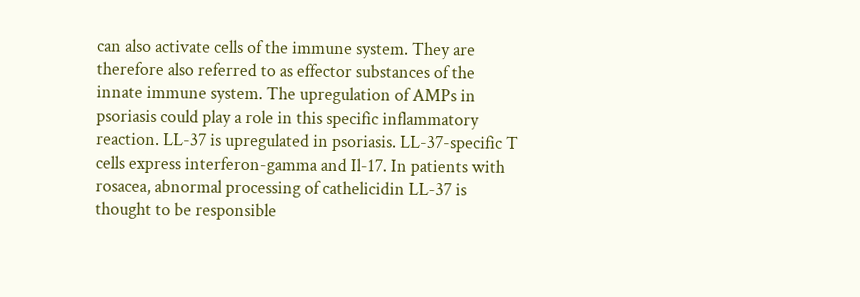can also activate cells of the immune system. They are therefore also referred to as effector substances of the innate immune system. The upregulation of AMPs in psoriasis could play a role in this specific inflammatory reaction. LL-37 is upregulated in psoriasis. LL-37-specific T cells express interferon-gamma and Il-17. In patients with rosacea, abnormal processing of cathelicidin LL-37 is thought to be responsible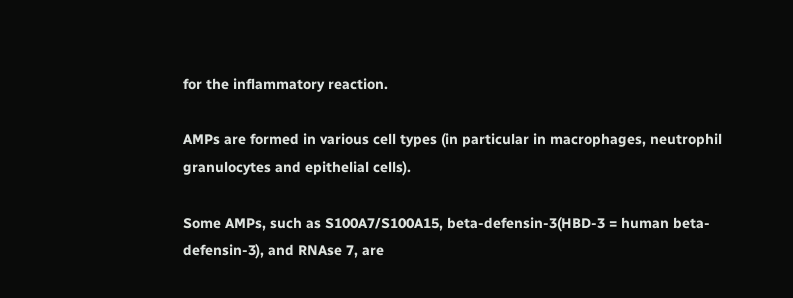for the inflammatory reaction.

AMPs are formed in various cell types (in particular in macrophages, neutrophil granulocytes and epithelial cells).

Some AMPs, such as S100A7/S100A15, beta-defensin-3(HBD-3 = human beta-defensin-3), and RNAse 7, are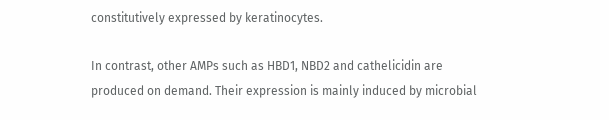constitutively expressed by keratinocytes.

In contrast, other AMPs such as HBD1, NBD2 and cathelicidin are produced on demand. Their expression is mainly induced by microbial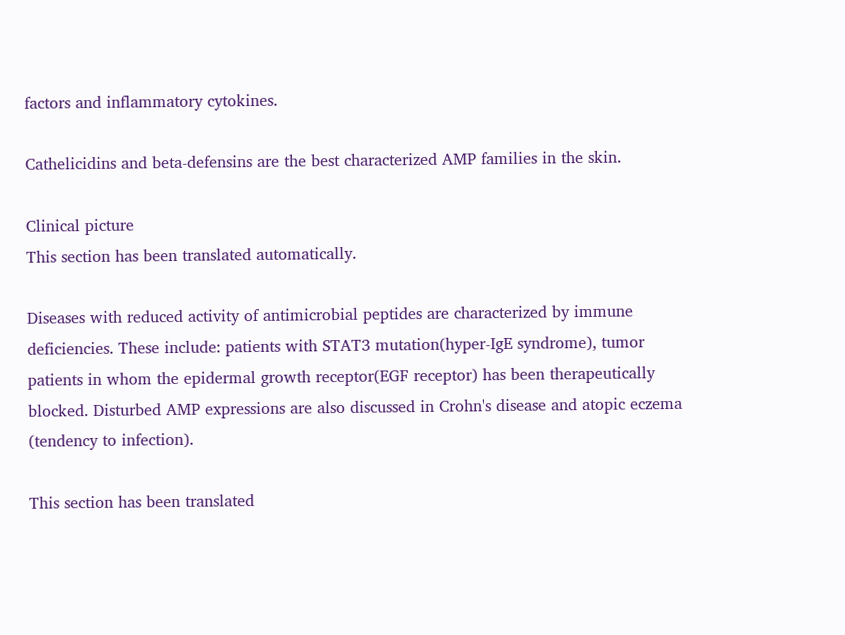factors and inflammatory cytokines.

Cathelicidins and beta-defensins are the best characterized AMP families in the skin.

Clinical picture
This section has been translated automatically.

Diseases with reduced activity of antimicrobial peptides are characterized by immune deficiencies. These include: patients with STAT3 mutation(hyper-IgE syndrome), tumor patients in whom the epidermal growth receptor(EGF receptor) has been therapeutically blocked. Disturbed AMP expressions are also discussed in Crohn's disease and atopic eczema (tendency to infection).

This section has been translated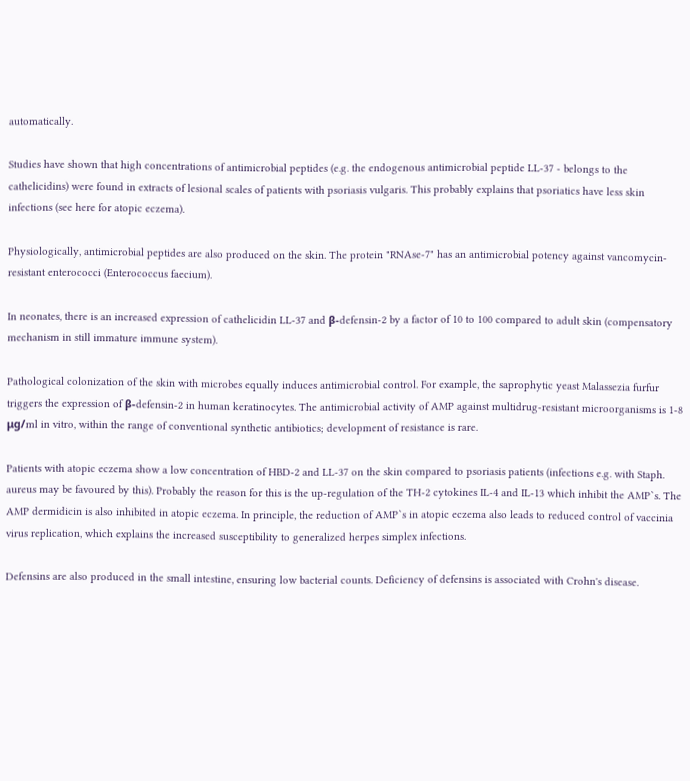automatically.

Studies have shown that high concentrations of antimicrobial peptides (e.g. the endogenous antimicrobial peptide LL-37 - belongs to the cathelicidins) were found in extracts of lesional scales of patients with psoriasis vulgaris. This probably explains that psoriatics have less skin infections (see here for atopic eczema).

Physiologically, antimicrobial peptides are also produced on the skin. The protein "RNAse-7" has an antimicrobial potency against vancomycin-resistant enterococci (Enterococcus faecium).

In neonates, there is an increased expression of cathelicidin LL-37 and β-defensin-2 by a factor of 10 to 100 compared to adult skin (compensatory mechanism in still immature immune system).

Pathological colonization of the skin with microbes equally induces antimicrobial control. For example, the saprophytic yeast Malassezia furfur triggers the expression of β-defensin-2 in human keratinocytes. The antimicrobial activity of AMP against multidrug-resistant microorganisms is 1-8 μg/ml in vitro, within the range of conventional synthetic antibiotics; development of resistance is rare.

Patients with atopic eczema show a low concentration of HBD-2 and LL-37 on the skin compared to psoriasis patients (infections e.g. with Staph. aureus may be favoured by this). Probably the reason for this is the up-regulation of the TH-2 cytokines IL-4 and IL-13 which inhibit the AMP`s. The AMP dermidicin is also inhibited in atopic eczema. In principle, the reduction of AMP`s in atopic eczema also leads to reduced control of vaccinia virus replication, which explains the increased susceptibility to generalized herpes simplex infections.

Defensins are also produced in the small intestine, ensuring low bacterial counts. Deficiency of defensins is associated with Crohn's disease.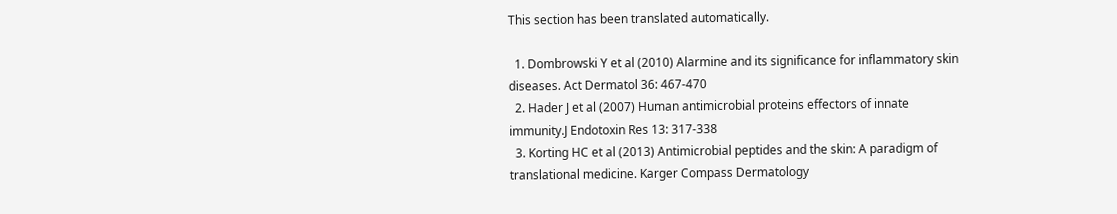This section has been translated automatically.

  1. Dombrowski Y et al (2010) Alarmine and its significance for inflammatory skin diseases. Act Dermatol 36: 467-470
  2. Hader J et al (2007) Human antimicrobial proteins effectors of innate immunity.J Endotoxin Res 13: 317-338
  3. Korting HC et al (2013) Antimicrobial peptides and the skin: A paradigm of translational medicine. Karger Compass Dermatology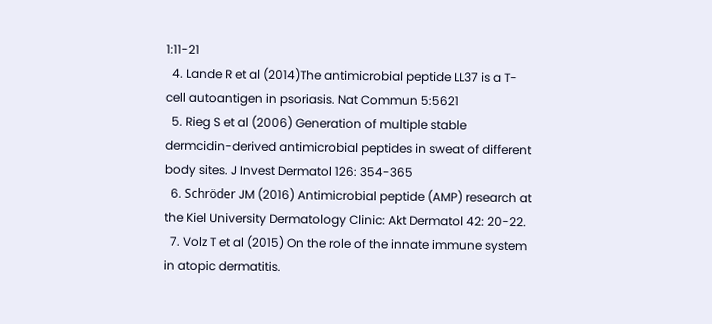1:11-21
  4. Lande R et al (2014)The antimicrobial peptide LL37 is a T-cell autoantigen in psoriasis. Nat Commun 5:5621
  5. Rieg S et al (2006) Generation of multiple stable dermcidin-derived antimicrobial peptides in sweat of different body sites. J Invest Dermatol 126: 354-365
  6. Schröder JM (2016) Antimicrobial peptide (AMP) research at the Kiel University Dermatology Clinic: Akt Dermatol 42: 20-22.
  7. Volz T et al (2015) On the role of the innate immune system in atopic dermatitis.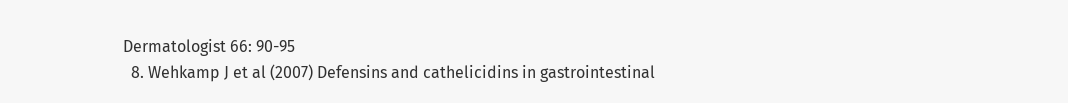Dermatologist 66: 90-95
  8. Wehkamp J et al (2007) Defensins and cathelicidins in gastrointestinal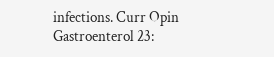infections. Curr Opin Gastroenterol 23: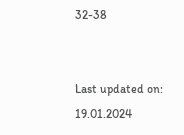32-38


Last updated on: 19.01.2024